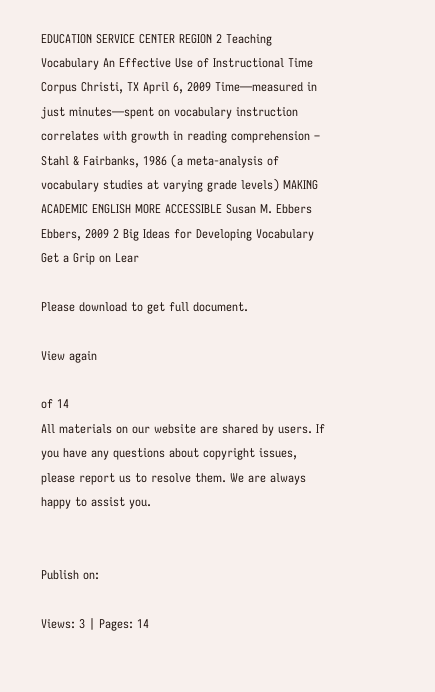EDUCATION SERVICE CENTER REGION 2 Teaching Vocabulary An Effective Use of Instructional Time Corpus Christi, TX April 6, 2009 Time—measured in just minutes—spent on vocabulary instruction correlates with growth in reading comprehension – Stahl & Fairbanks, 1986 (a meta-analysis of vocabulary studies at varying grade levels) MAKING ACADEMIC ENGLISH MORE ACCESSIBLE Susan M. Ebbers Ebbers, 2009 2 Big Ideas for Developing Vocabulary Get a Grip on Lear

Please download to get full document.

View again

of 14
All materials on our website are shared by users. If you have any questions about copyright issues, please report us to resolve them. We are always happy to assist you.


Publish on:

Views: 3 | Pages: 14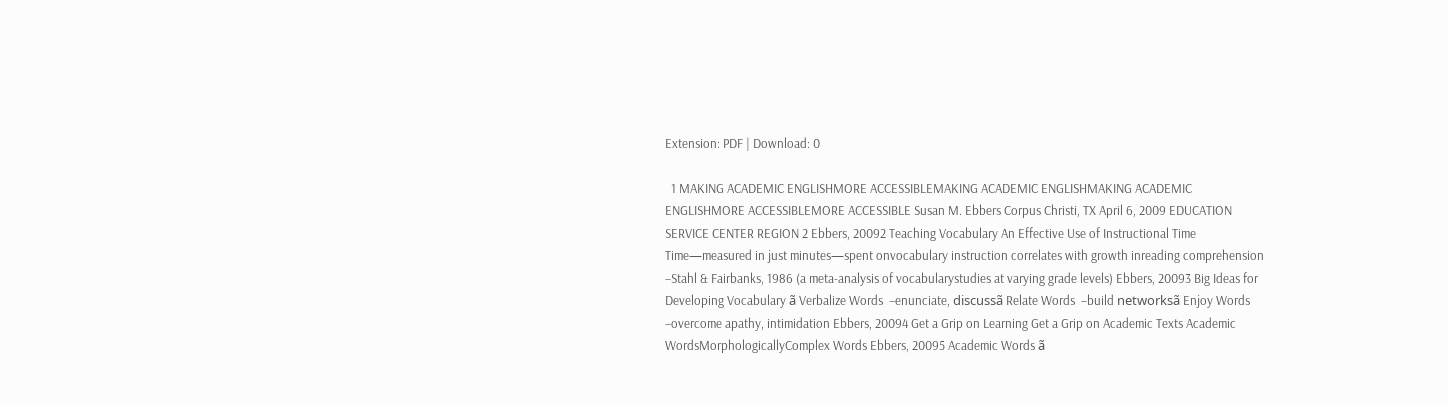Extension: PDF | Download: 0

  1 MAKING ACADEMIC ENGLISHMORE ACCESSIBLEMAKING ACADEMIC ENGLISHMAKING ACADEMIC ENGLISHMORE ACCESSIBLEMORE ACCESSIBLE Susan M. Ebbers Corpus Christi, TX April 6, 2009 EDUCATION SERVICE CENTER REGION 2 Ebbers, 20092 Teaching Vocabulary An Effective Use of Instructional Time Time—measured in just minutes—spent onvocabulary instruction correlates with growth inreading comprehension  –Stahl & Fairbanks, 1986 (a meta-analysis of vocabularystudies at varying grade levels) Ebbers, 20093 Big Ideas for Developing Vocabulary ã Verbalize Words  –enunciate, discussã Relate Words  –build networksã Enjoy Words  –overcome apathy, intimidation Ebbers, 20094 Get a Grip on Learning Get a Grip on Academic Texts Academic WordsMorphologicallyComplex Words Ebbers, 20095 Academic Words ã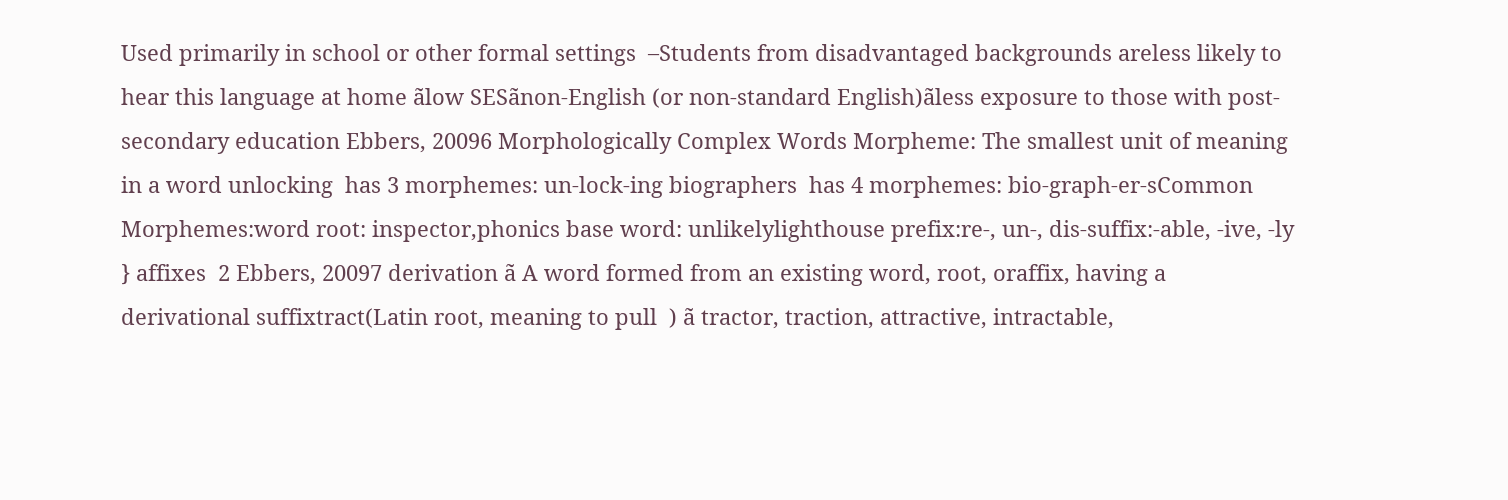Used primarily in school or other formal settings  –Students from disadvantaged backgrounds areless likely to hear this language at home ãlow SESãnon-English (or non-standard English)ãless exposure to those with post-secondary education Ebbers, 20096 Morphologically Complex Words Morpheme: The smallest unit of meaning in a word unlocking  has 3 morphemes: un-lock-ing biographers  has 4 morphemes: bio-graph-er-sCommon Morphemes:word root: inspector,phonics base word: unlikelylighthouse prefix:re-, un-, dis-suffix:-able, -ive, -ly } affixes  2 Ebbers, 20097 derivation ã A word formed from an existing word, root, oraffix, having a derivational suffixtract(Latin root, meaning to pull  ) ã tractor, traction, attractive, intractable,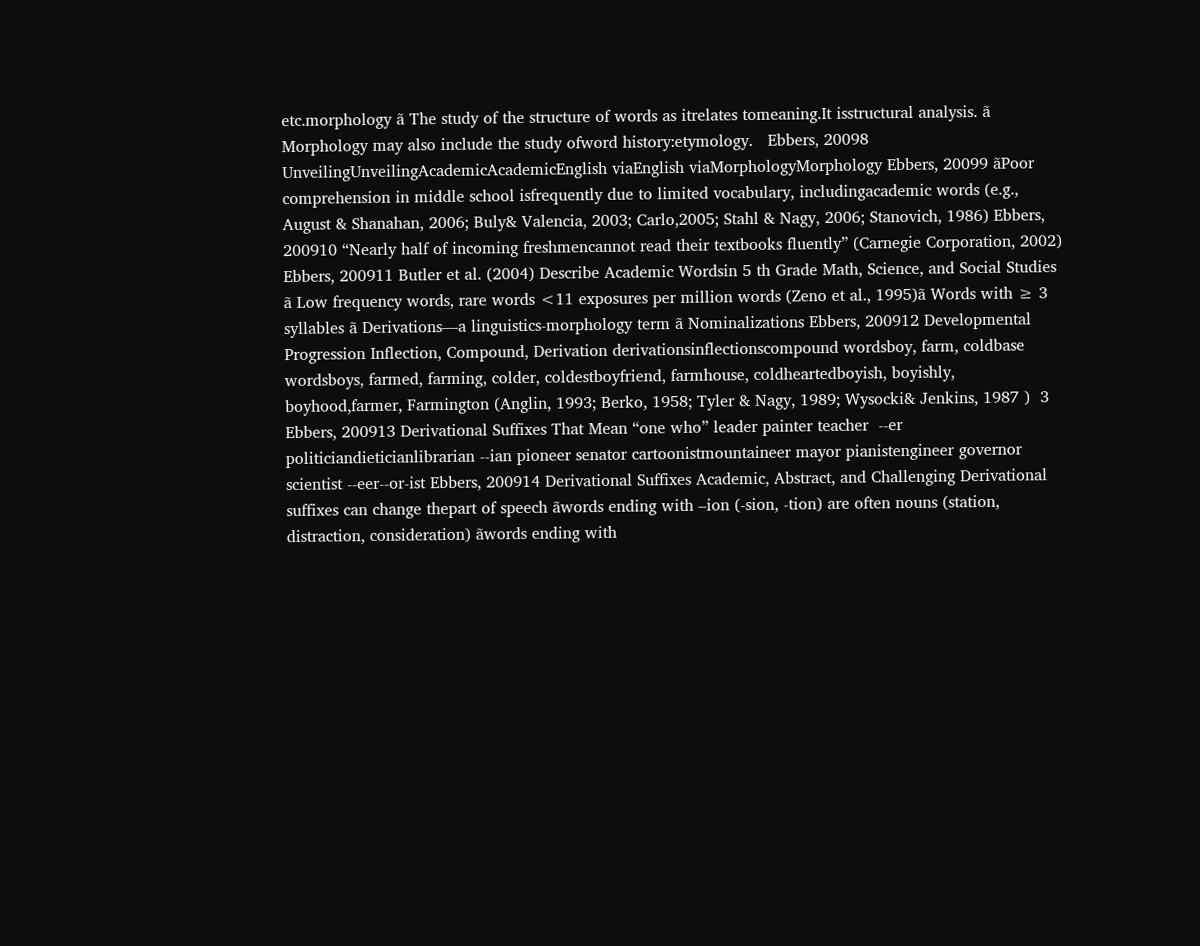etc.morphology ã The study of the structure of words as itrelates tomeaning.It isstructural analysis. ã Morphology may also include the study ofword history:etymology.   Ebbers, 20098   UnveilingUnveilingAcademicAcademicEnglish viaEnglish viaMorphologyMorphology Ebbers, 20099 ãPoor comprehension in middle school isfrequently due to limited vocabulary, includingacademic words (e.g., August & Shanahan, 2006; Buly& Valencia, 2003; Carlo,2005; Stahl & Nagy, 2006; Stanovich, 1986) Ebbers, 200910 “Nearly half of incoming freshmencannot read their textbooks fluently” (Carnegie Corporation, 2002) Ebbers, 200911 Butler et al. (2004) Describe Academic Wordsin 5 th Grade Math, Science, and Social Studies ã Low frequency words, rare words <11 exposures per million words (Zeno et al., 1995)ã Words with ≥ 3 syllables ã Derivations—a linguistics-morphology term ã Nominalizations Ebbers, 200912 Developmental Progression Inflection, Compound, Derivation derivationsinflectionscompound wordsboy, farm, coldbase wordsboys, farmed, farming, colder, coldestboyfriend, farmhouse, coldheartedboyish, boyishly, boyhood,farmer, Farmington (Anglin, 1993; Berko, 1958; Tyler & Nagy, 1989; Wysocki& Jenkins, 1987 )  3 Ebbers, 200913 Derivational Suffixes That Mean “one who” leader painter teacher  --er politiciandieticianlibrarian --ian pioneer senator cartoonistmountaineer mayor pianistengineer governor scientist --eer--or-ist Ebbers, 200914 Derivational Suffixes Academic, Abstract, and Challenging Derivational suffixes can change thepart of speech ãwords ending with –ion (-sion, -tion) are often nouns (station, distraction, consideration) ãwords ending with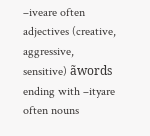–iveare often adjectives (creative, aggressive, sensitive) ãwords ending with –ityare often nouns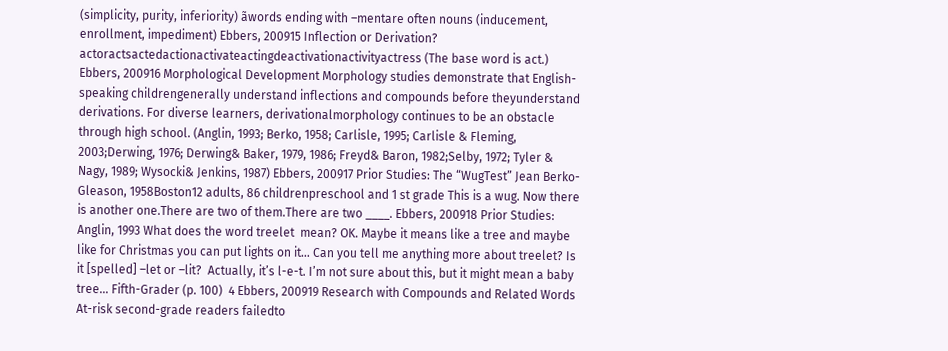(simplicity, purity, inferiority) ãwords ending with –mentare often nouns (inducement, enrollment, impediment) Ebbers, 200915 Inflection or Derivation? actoractsactedactionactivateactingdeactivationactivityactress (The base word is act.) Ebbers, 200916 Morphological Development Morphology studies demonstrate that English-speaking childrengenerally understand inflections and compounds before theyunderstand derivations. For diverse learners, derivationalmorphology continues to be an obstacle through high school. (Anglin, 1993; Berko, 1958; Carlisle, 1995; Carlisle & Fleming, 2003;Derwing, 1976; Derwing& Baker, 1979, 1986; Freyd& Baron, 1982;Selby, 1972; Tyler & Nagy, 1989; Wysocki& Jenkins, 1987) Ebbers, 200917 Prior Studies: The “WugTest” Jean Berko-Gleason, 1958Boston12 adults, 86 childrenpreschool and 1 st grade This is a wug. Now there is another one.There are two of them.There are two ____. Ebbers, 200918 Prior Studies: Anglin, 1993 What does the word treelet  mean? OK. Maybe it means like a tree and maybe like for Christmas you can put lights on it… Can you tell me anything more about treelet? Is it [spelled] –let or –lit?  Actually, it’s l-e-t. I’m not sure about this, but it might mean a baby tree… Fifth-Grader (p. 100)  4 Ebbers, 200919 Research with Compounds and Related Words At-risk second-grade readers failedto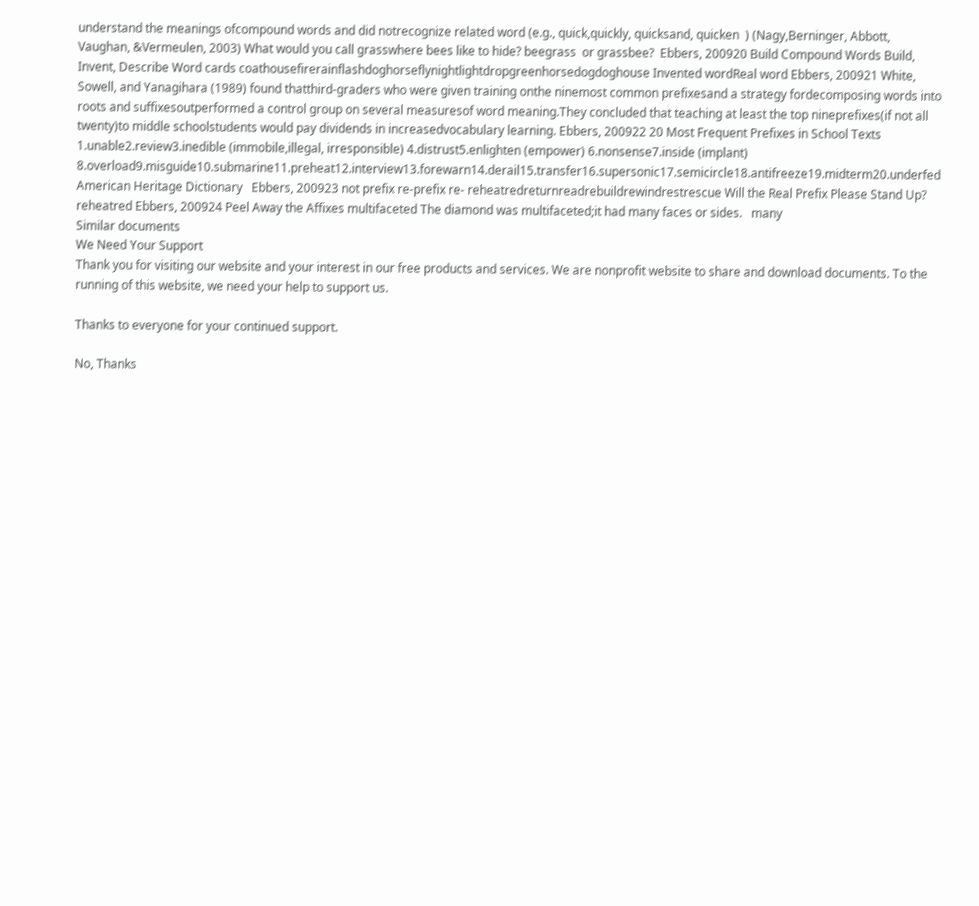understand the meanings ofcompound words and did notrecognize related word (e.g., quick,quickly, quicksand, quicken  ) (Nagy,Berninger, Abbott, Vaughan, &Vermeulen, 2003) What would you call grasswhere bees like to hide? beegrass  or grassbee?  Ebbers, 200920 Build Compound Words Build, Invent, Describe Word cards coathousefirerainflashdoghorseflynightlightdropgreenhorsedogdoghouse Invented wordReal word Ebbers, 200921 White, Sowell, and Yanagihara (1989) found thatthird-graders who were given training onthe ninemost common prefixesand a strategy fordecomposing words into roots and suffixesoutperformed a control group on several measuresof word meaning.They concluded that teaching at least the top nineprefixes(if not all twenty)to middle schoolstudents would pay dividends in increasedvocabulary learning. Ebbers, 200922 20 Most Frequent Prefixes in School Texts 1.unable2.review3.inedible (immobile,illegal, irresponsible) 4.distrust5.enlighten (empower) 6.nonsense7.inside (implant) 8.overload9.misguide10.submarine11.preheat12.interview13.forewarn14.derail15.transfer16.supersonic17.semicircle18.antifreeze19.midterm20.underfed American Heritage Dictionary   Ebbers, 200923 not prefix re-prefix re- reheatredreturnreadrebuildrewindrestrescue Will the Real Prefix Please Stand Up? reheatred Ebbers, 200924 Peel Away the Affixes multifaceted The diamond was multifaceted;it had many faces or sides.   many
Similar documents
We Need Your Support
Thank you for visiting our website and your interest in our free products and services. We are nonprofit website to share and download documents. To the running of this website, we need your help to support us.

Thanks to everyone for your continued support.

No, Thanks